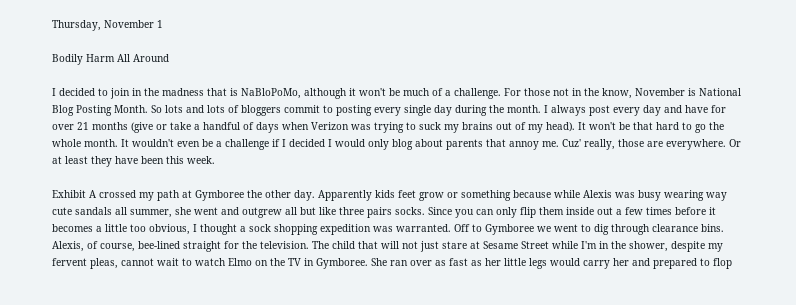Thursday, November 1

Bodily Harm All Around

I decided to join in the madness that is NaBloPoMo, although it won't be much of a challenge. For those not in the know, November is National Blog Posting Month. So lots and lots of bloggers commit to posting every single day during the month. I always post every day and have for over 21 months (give or take a handful of days when Verizon was trying to suck my brains out of my head). It won't be that hard to go the whole month. It wouldn't even be a challenge if I decided I would only blog about parents that annoy me. Cuz' really, those are everywhere. Or at least they have been this week.

Exhibit A crossed my path at Gymboree the other day. Apparently kids feet grow or something because while Alexis was busy wearing way cute sandals all summer, she went and outgrew all but like three pairs socks. Since you can only flip them inside out a few times before it becomes a little too obvious, I thought a sock shopping expedition was warranted. Off to Gymboree we went to dig through clearance bins. Alexis, of course, bee-lined straight for the television. The child that will not just stare at Sesame Street while I'm in the shower, despite my fervent pleas, cannot wait to watch Elmo on the TV in Gymboree. She ran over as fast as her little legs would carry her and prepared to flop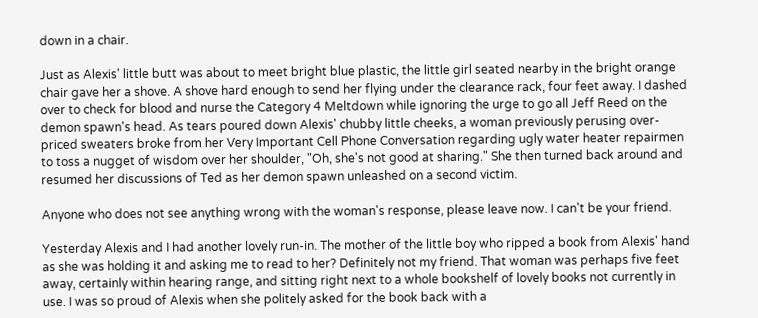down in a chair.

Just as Alexis' little butt was about to meet bright blue plastic, the little girl seated nearby in the bright orange chair gave her a shove. A shove hard enough to send her flying under the clearance rack, four feet away. I dashed over to check for blood and nurse the Category 4 Meltdown while ignoring the urge to go all Jeff Reed on the demon spawn's head. As tears poured down Alexis' chubby little cheeks, a woman previously perusing over-priced sweaters broke from her Very Important Cell Phone Conversation regarding ugly water heater repairmen to toss a nugget of wisdom over her shoulder, "Oh, she's not good at sharing." She then turned back around and resumed her discussions of Ted as her demon spawn unleashed on a second victim.

Anyone who does not see anything wrong with the woman's response, please leave now. I can't be your friend.

Yesterday Alexis and I had another lovely run-in. The mother of the little boy who ripped a book from Alexis' hand as she was holding it and asking me to read to her? Definitely not my friend. That woman was perhaps five feet away, certainly within hearing range, and sitting right next to a whole bookshelf of lovely books not currently in use. I was so proud of Alexis when she politely asked for the book back with a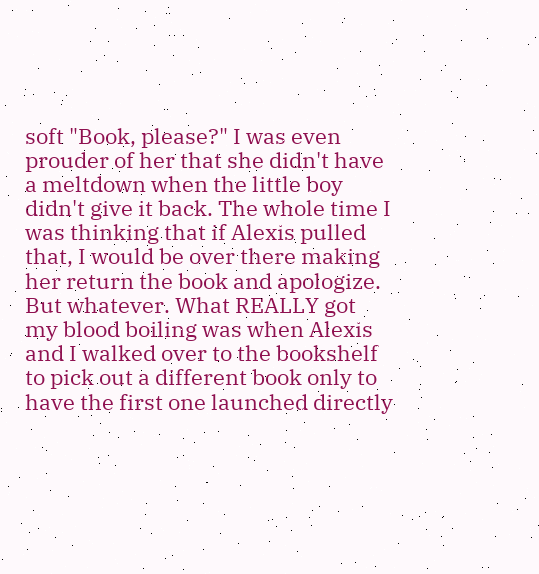soft "Book, please?" I was even prouder of her that she didn't have a meltdown when the little boy didn't give it back. The whole time I was thinking that if Alexis pulled that, I would be over there making her return the book and apologize. But whatever. What REALLY got my blood boiling was when Alexis and I walked over to the bookshelf to pick out a different book only to have the first one launched directly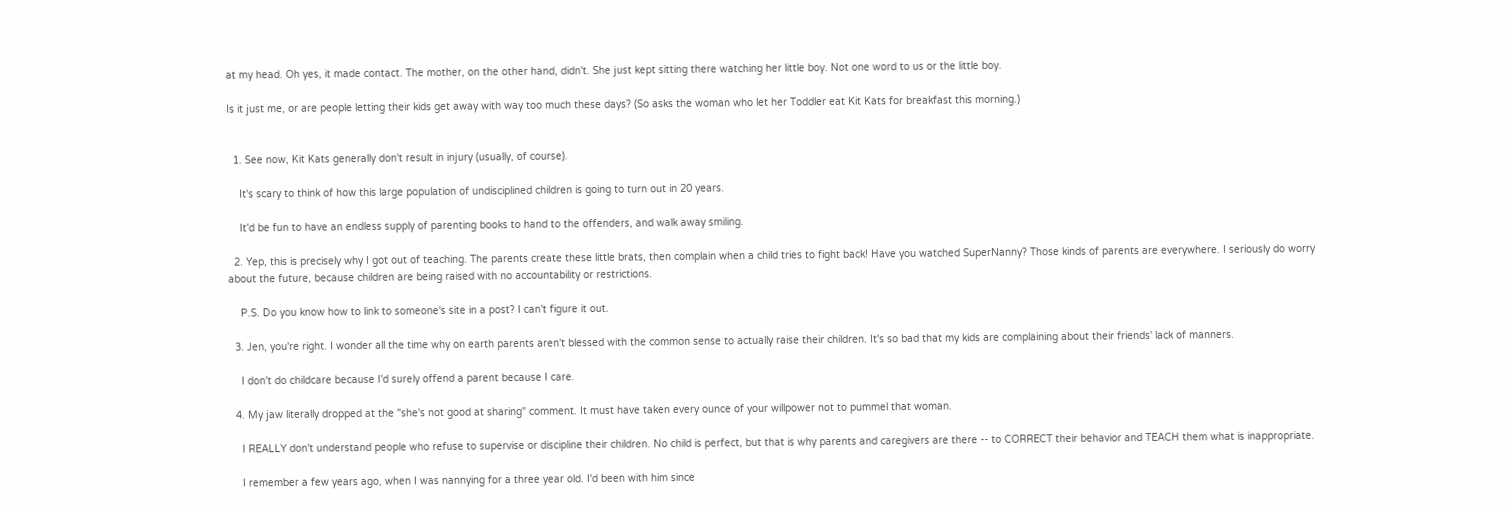at my head. Oh yes, it made contact. The mother, on the other hand, didn't. She just kept sitting there watching her little boy. Not one word to us or the little boy.

Is it just me, or are people letting their kids get away with way too much these days? (So asks the woman who let her Toddler eat Kit Kats for breakfast this morning.)


  1. See now, Kit Kats generally don't result in injury (usually, of course).

    It's scary to think of how this large population of undisciplined children is going to turn out in 20 years.

    It'd be fun to have an endless supply of parenting books to hand to the offenders, and walk away smiling.

  2. Yep, this is precisely why I got out of teaching. The parents create these little brats, then complain when a child tries to fight back! Have you watched SuperNanny? Those kinds of parents are everywhere. I seriously do worry about the future, because children are being raised with no accountability or restrictions.

    P.S. Do you know how to link to someone's site in a post? I can't figure it out.

  3. Jen, you're right. I wonder all the time why on earth parents aren't blessed with the common sense to actually raise their children. It's so bad that my kids are complaining about their friends' lack of manners.

    I don't do childcare because I'd surely offend a parent because I care.

  4. My jaw literally dropped at the "she's not good at sharing" comment. It must have taken every ounce of your willpower not to pummel that woman.

    I REALLY don't understand people who refuse to supervise or discipline their children. No child is perfect, but that is why parents and caregivers are there -- to CORRECT their behavior and TEACH them what is inappropriate.

    I remember a few years ago, when I was nannying for a three year old. I'd been with him since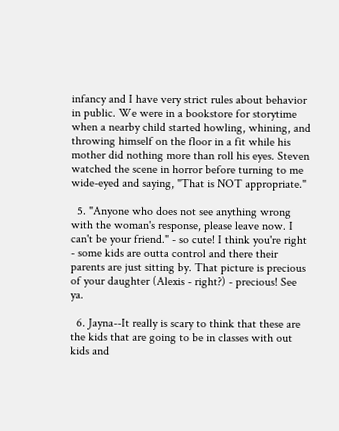infancy and I have very strict rules about behavior in public. We were in a bookstore for storytime when a nearby child started howling, whining, and throwing himself on the floor in a fit while his mother did nothing more than roll his eyes. Steven watched the scene in horror before turning to me wide-eyed and saying, "That is NOT appropriate."

  5. "Anyone who does not see anything wrong with the woman's response, please leave now. I can't be your friend." - so cute! I think you're right - some kids are outta control and there their parents are just sitting by. That picture is precious of your daughter (Alexis - right?) - precious! See ya.

  6. Jayna--It really is scary to think that these are the kids that are going to be in classes with out kids and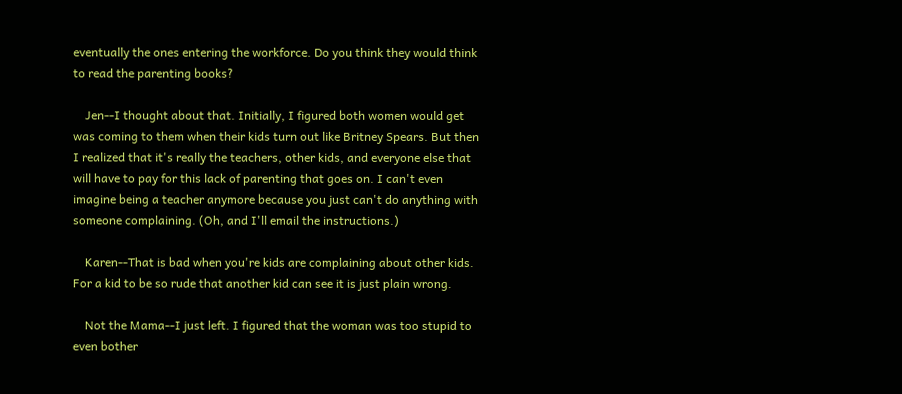eventually the ones entering the workforce. Do you think they would think to read the parenting books?

    Jen--I thought about that. Initially, I figured both women would get was coming to them when their kids turn out like Britney Spears. But then I realized that it's really the teachers, other kids, and everyone else that will have to pay for this lack of parenting that goes on. I can't even imagine being a teacher anymore because you just can't do anything with someone complaining. (Oh, and I'll email the instructions.)

    Karen--That is bad when you're kids are complaining about other kids. For a kid to be so rude that another kid can see it is just plain wrong.

    Not the Mama--I just left. I figured that the woman was too stupid to even bother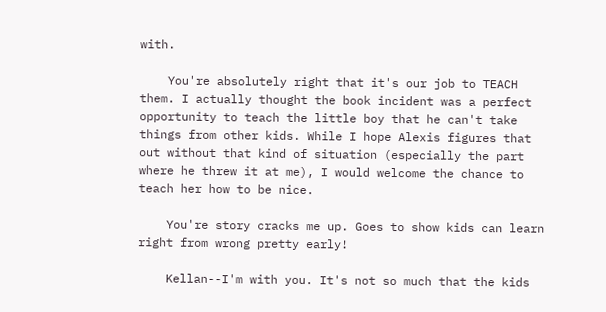with.

    You're absolutely right that it's our job to TEACH them. I actually thought the book incident was a perfect opportunity to teach the little boy that he can't take things from other kids. While I hope Alexis figures that out without that kind of situation (especially the part where he threw it at me), I would welcome the chance to teach her how to be nice.

    You're story cracks me up. Goes to show kids can learn right from wrong pretty early!

    Kellan--I'm with you. It's not so much that the kids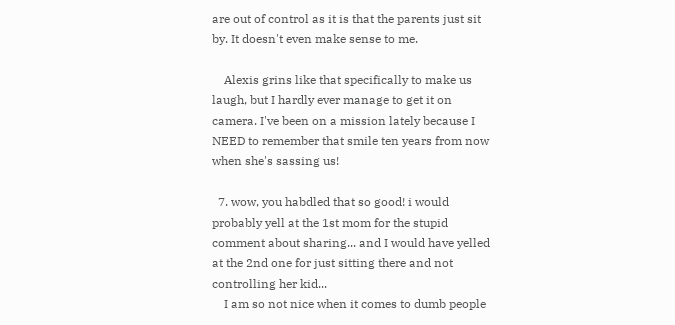are out of control as it is that the parents just sit by. It doesn't even make sense to me.

    Alexis grins like that specifically to make us laugh, but I hardly ever manage to get it on camera. I've been on a mission lately because I NEED to remember that smile ten years from now when she's sassing us!

  7. wow, you habdled that so good! i would probably yell at the 1st mom for the stupid comment about sharing... and I would have yelled at the 2nd one for just sitting there and not controlling her kid...
    I am so not nice when it comes to dumb people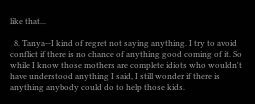like that...

  8. Tanya--I kind of regret not saying anything. I try to avoid conflict if there is no chance of anything good coming of it. So while I know those mothers are complete idiots who wouldn't have understood anything I said, I still wonder if there is anything anybody could do to help those kids.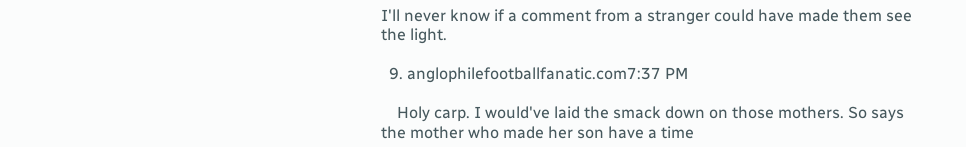I'll never know if a comment from a stranger could have made them see the light.

  9. anglophilefootballfanatic.com7:37 PM

    Holy carp. I would've laid the smack down on those mothers. So says the mother who made her son have a time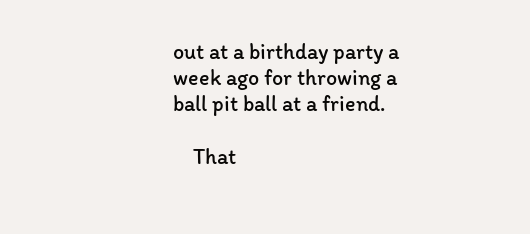out at a birthday party a week ago for throwing a ball pit ball at a friend.

    That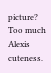picture? Too much Alexis cuteness.